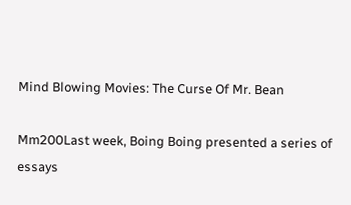Mind Blowing Movies: The Curse Of Mr. Bean

Mm200Last week, Boing Boing presented a series of essays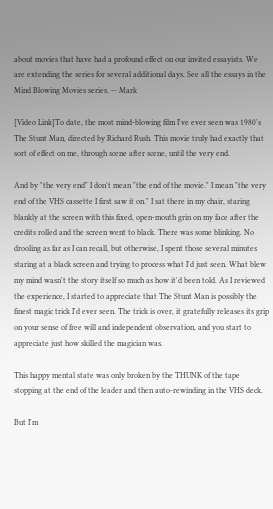about movies that have had a profound effect on our invited essayists. We are extending the series for several additional days. See all the essays in the Mind Blowing Movies series. -- Mark

[Video Link]To date, the most mind-blowing film I've ever seen was 1980's The Stunt Man, directed by Richard Rush. This movie truly had exactly that sort of effect on me, through scene after scene, until the very end.

And by "the very end" I don't mean "the end of the movie." I mean "the very end of the VHS cassette I first saw it on." I sat there in my chair, staring blankly at the screen with this fixed, open-mouth grin on my face after the credits rolled and the screen went to black. There was some blinking. No drooling as far as I can recall, but otherwise, I spent those several minutes staring at a black screen and trying to process what I'd just seen. What blew my mind wasn't the story itself so much as how it'd been told. As I reviewed the experience, I started to appreciate that The Stunt Man is possibly the finest magic trick I'd ever seen. The trick is over, it gratefully releases its grip on your sense of free will and independent observation, and you start to appreciate just how skilled the magician was.

This happy mental state was only broken by the THUNK of the tape stopping at the end of the leader and then auto-rewinding in the VHS deck.

But I'm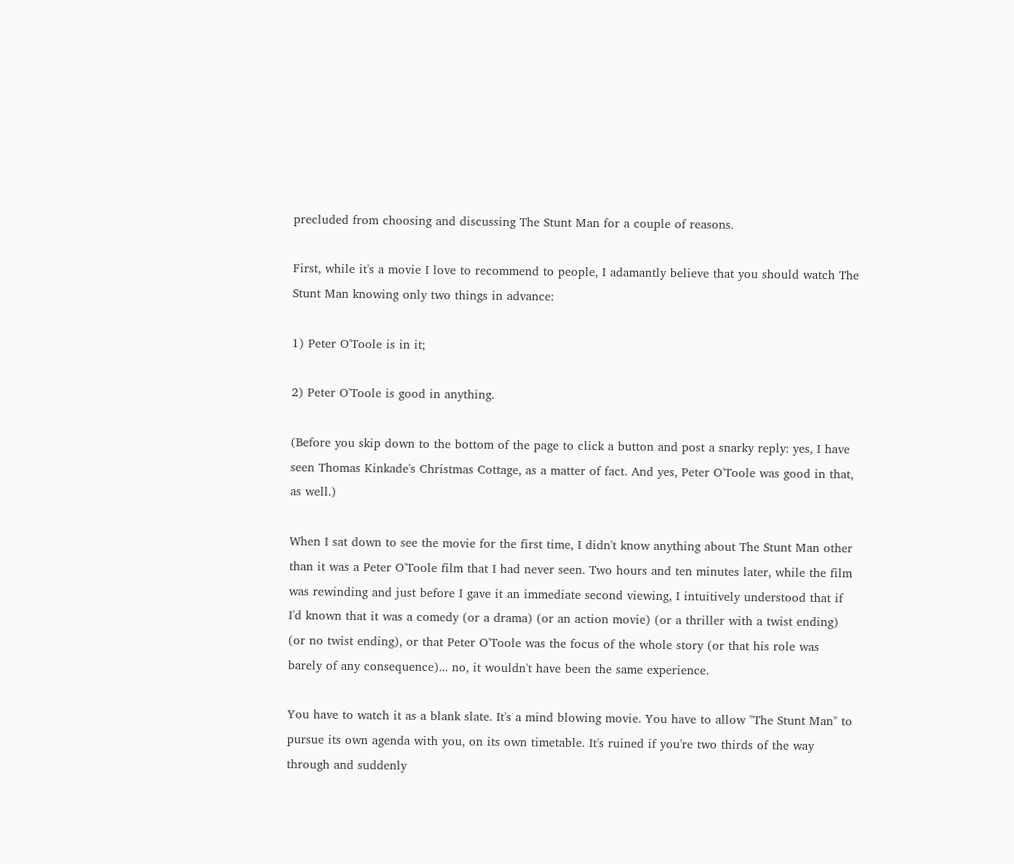precluded from choosing and discussing The Stunt Man for a couple of reasons.

First, while it's a movie I love to recommend to people, I adamantly believe that you should watch The Stunt Man knowing only two things in advance:

1) Peter O'Toole is in it;

2) Peter O'Toole is good in anything.

(Before you skip down to the bottom of the page to click a button and post a snarky reply: yes, I have seen Thomas Kinkade's Christmas Cottage, as a matter of fact. And yes, Peter O'Toole was good in that, as well.)

When I sat down to see the movie for the first time, I didn't know anything about The Stunt Man other than it was a Peter O'Toole film that I had never seen. Two hours and ten minutes later, while the film was rewinding and just before I gave it an immediate second viewing, I intuitively understood that if I'd known that it was a comedy (or a drama) (or an action movie) (or a thriller with a twist ending) (or no twist ending), or that Peter O'Toole was the focus of the whole story (or that his role was barely of any consequence)... no, it wouldn't have been the same experience.

You have to watch it as a blank slate. It's a mind blowing movie. You have to allow "The Stunt Man" to pursue its own agenda with you, on its own timetable. It's ruined if you're two thirds of the way through and suddenly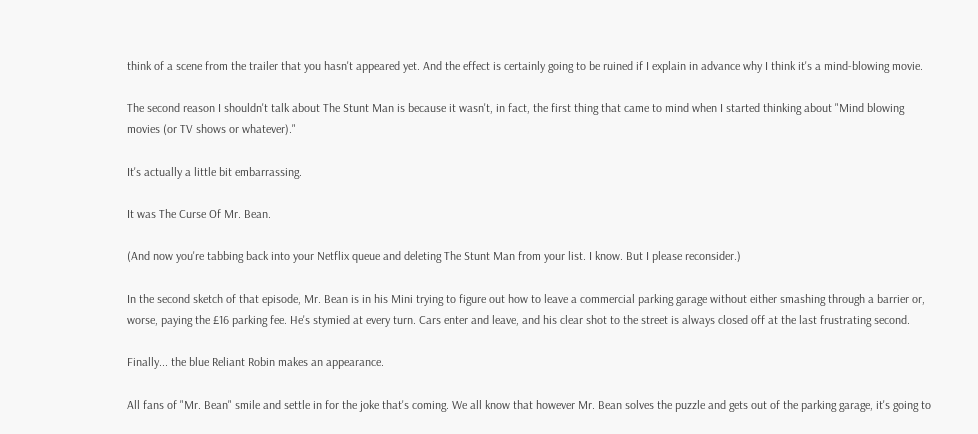think of a scene from the trailer that you hasn't appeared yet. And the effect is certainly going to be ruined if I explain in advance why I think it's a mind-blowing movie.

The second reason I shouldn't talk about The Stunt Man is because it wasn't, in fact, the first thing that came to mind when I started thinking about "Mind blowing movies (or TV shows or whatever)."

It's actually a little bit embarrassing.

It was The Curse Of Mr. Bean.

(And now you're tabbing back into your Netflix queue and deleting The Stunt Man from your list. I know. But I please reconsider.)

In the second sketch of that episode, Mr. Bean is in his Mini trying to figure out how to leave a commercial parking garage without either smashing through a barrier or, worse, paying the £16 parking fee. He's stymied at every turn. Cars enter and leave, and his clear shot to the street is always closed off at the last frustrating second.

Finally... the blue Reliant Robin makes an appearance.

All fans of "Mr. Bean" smile and settle in for the joke that's coming. We all know that however Mr. Bean solves the puzzle and gets out of the parking garage, it's going to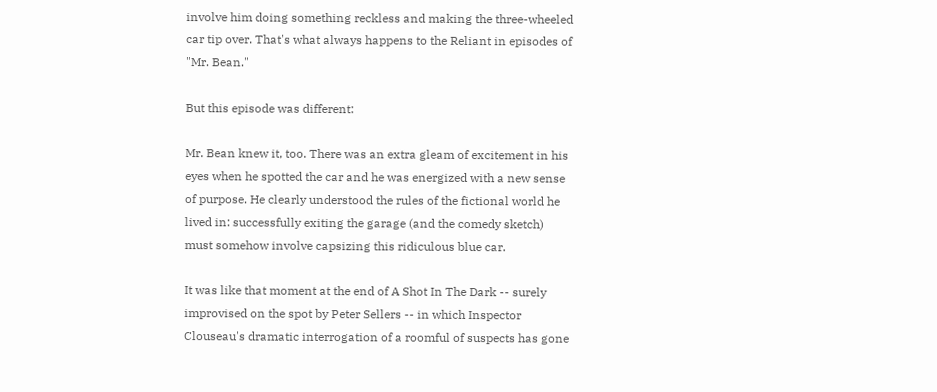involve him doing something reckless and making the three-wheeled car tip over. That's what always happens to the Reliant in episodes of "Mr. Bean."

But this episode was different:

Mr. Bean knew it, too. There was an extra gleam of excitement in his eyes when he spotted the car and he was energized with a new sense of purpose. He clearly understood the rules of the fictional world he lived in: successfully exiting the garage (and the comedy sketch) must somehow involve capsizing this ridiculous blue car.

It was like that moment at the end of A Shot In The Dark -- surely improvised on the spot by Peter Sellers -- in which Inspector Clouseau's dramatic interrogation of a roomful of suspects has gone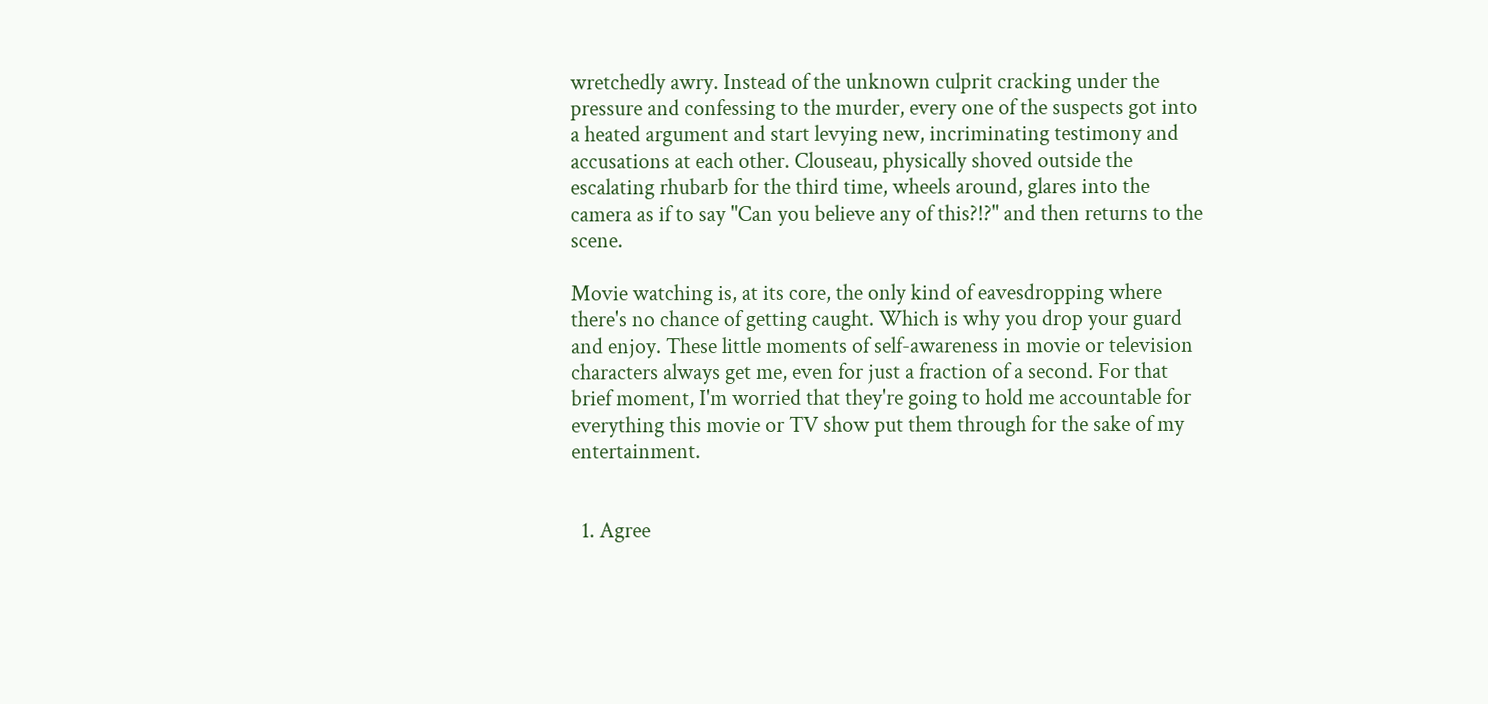wretchedly awry. Instead of the unknown culprit cracking under the pressure and confessing to the murder, every one of the suspects got into a heated argument and start levying new, incriminating testimony and accusations at each other. Clouseau, physically shoved outside the escalating rhubarb for the third time, wheels around, glares into the camera as if to say "Can you believe any of this?!?" and then returns to the scene.

Movie watching is, at its core, the only kind of eavesdropping where there's no chance of getting caught. Which is why you drop your guard and enjoy. These little moments of self-awareness in movie or television characters always get me, even for just a fraction of a second. For that brief moment, I'm worried that they're going to hold me accountable for everything this movie or TV show put them through for the sake of my entertainment.


  1. Agree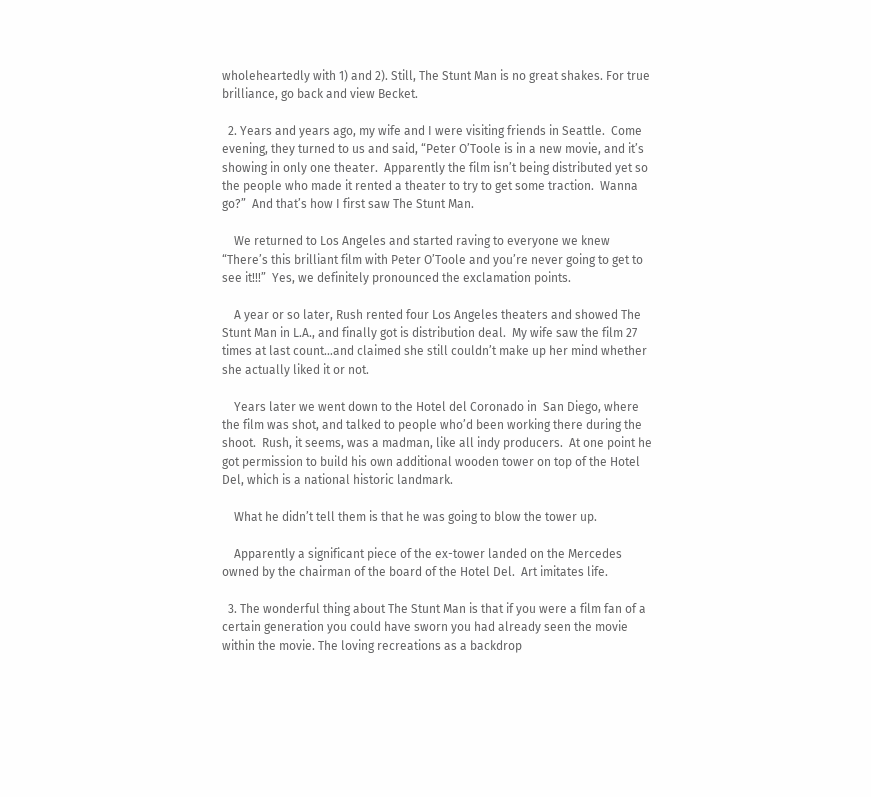wholeheartedly with 1) and 2). Still, The Stunt Man is no great shakes. For true brilliance, go back and view Becket.

  2. Years and years ago, my wife and I were visiting friends in Seattle.  Come evening, they turned to us and said, “Peter O’Toole is in a new movie, and it’s showing in only one theater.  Apparently the film isn’t being distributed yet so the people who made it rented a theater to try to get some traction.  Wanna go?”  And that’s how I first saw The Stunt Man.

    We returned to Los Angeles and started raving to everyone we knew “There’s this brilliant film with Peter O’Toole and you’re never going to get to see it!!!”  Yes, we definitely pronounced the exclamation points.

    A year or so later, Rush rented four Los Angeles theaters and showed The Stunt Man in L.A., and finally got is distribution deal.  My wife saw the film 27 times at last count…and claimed she still couldn’t make up her mind whether she actually liked it or not.

    Years later we went down to the Hotel del Coronado in  San Diego, where the film was shot, and talked to people who’d been working there during the shoot.  Rush, it seems, was a madman, like all indy producers.  At one point he got permission to build his own additional wooden tower on top of the Hotel Del, which is a national historic landmark.

    What he didn’t tell them is that he was going to blow the tower up.

    Apparently a significant piece of the ex-tower landed on the Mercedes owned by the chairman of the board of the Hotel Del.  Art imitates life.

  3. The wonderful thing about The Stunt Man is that if you were a film fan of a certain generation you could have sworn you had already seen the movie within the movie. The loving recreations as a backdrop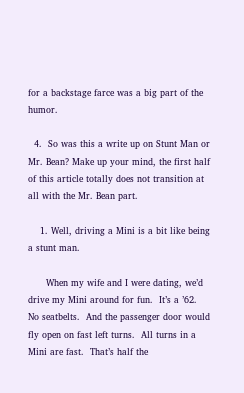for a backstage farce was a big part of the humor.

  4.  So was this a write up on Stunt Man or Mr. Bean? Make up your mind, the first half of this article totally does not transition at all with the Mr. Bean part.

    1. Well, driving a Mini is a bit like being a stunt man.

      When my wife and I were dating, we’d drive my Mini around for fun.  It’s a ’62.  No seatbelts.  And the passenger door would fly open on fast left turns.  All turns in a Mini are fast.  That’s half the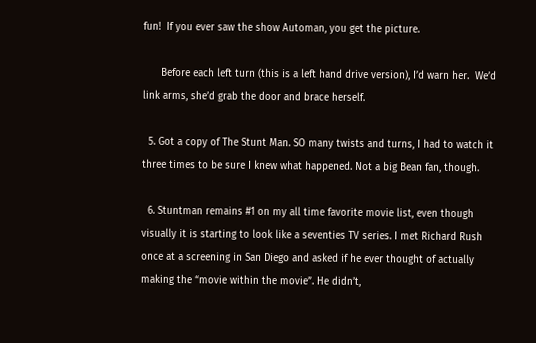fun!  If you ever saw the show Automan, you get the picture.

      Before each left turn (this is a left hand drive version), I’d warn her.  We’d link arms, she’d grab the door and brace herself.

  5. Got a copy of The Stunt Man. SO many twists and turns, I had to watch it three times to be sure I knew what happened. Not a big Bean fan, though.

  6. Stuntman remains #1 on my all time favorite movie list, even though visually it is starting to look like a seventies TV series. I met Richard Rush once at a screening in San Diego and asked if he ever thought of actually making the “movie within the movie”. He didn’t,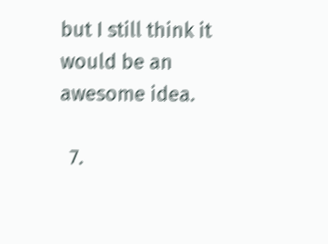but I still think it would be an awesome idea.

  7.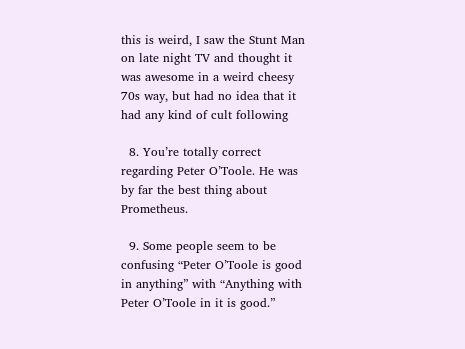this is weird, I saw the Stunt Man on late night TV and thought it was awesome in a weird cheesy 70s way, but had no idea that it had any kind of cult following

  8. You’re totally correct regarding Peter O’Toole. He was by far the best thing about Prometheus.

  9. Some people seem to be confusing “Peter O’Toole is good in anything” with “Anything with Peter O’Toole in it is good.”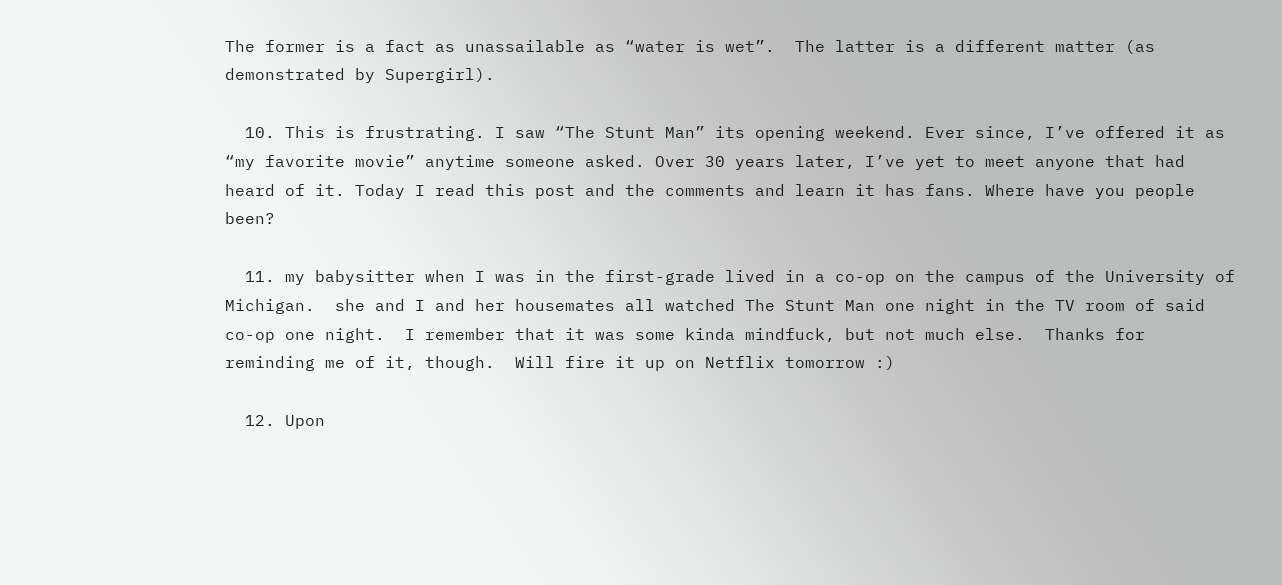The former is a fact as unassailable as “water is wet”.  The latter is a different matter (as demonstrated by Supergirl).

  10. This is frustrating. I saw “The Stunt Man” its opening weekend. Ever since, I’ve offered it as “my favorite movie” anytime someone asked. Over 30 years later, I’ve yet to meet anyone that had heard of it. Today I read this post and the comments and learn it has fans. Where have you people been?

  11. my babysitter when I was in the first-grade lived in a co-op on the campus of the University of Michigan.  she and I and her housemates all watched The Stunt Man one night in the TV room of said co-op one night.  I remember that it was some kinda mindfuck, but not much else.  Thanks for reminding me of it, though.  Will fire it up on Netflix tomorrow :)

  12. Upon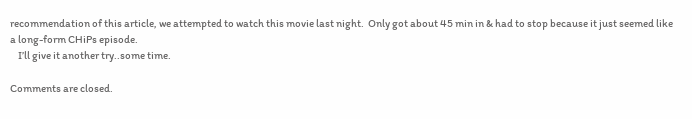recommendation of this article, we attempted to watch this movie last night.  Only got about 45 min in & had to stop because it just seemed like a long-form CHiPs episode.
    I’ll give it another try..some time.

Comments are closed.